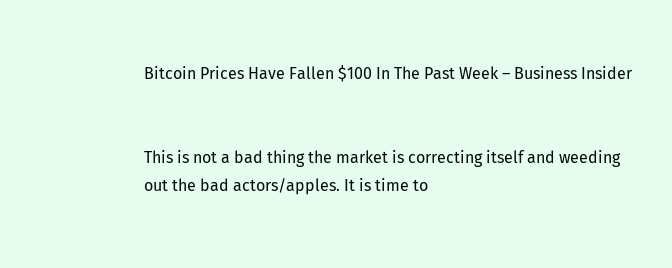Bitcoin Prices Have Fallen $100 In The Past Week – Business Insider


This is not a bad thing the market is correcting itself and weeding out the bad actors/apples. It is time to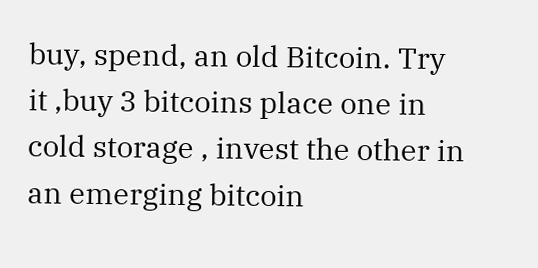buy, spend, an old Bitcoin. Try it ,buy 3 bitcoins place one in cold storage , invest the other in an emerging bitcoin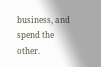business, and spend the other.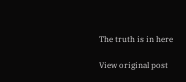The truth is in here

View original post